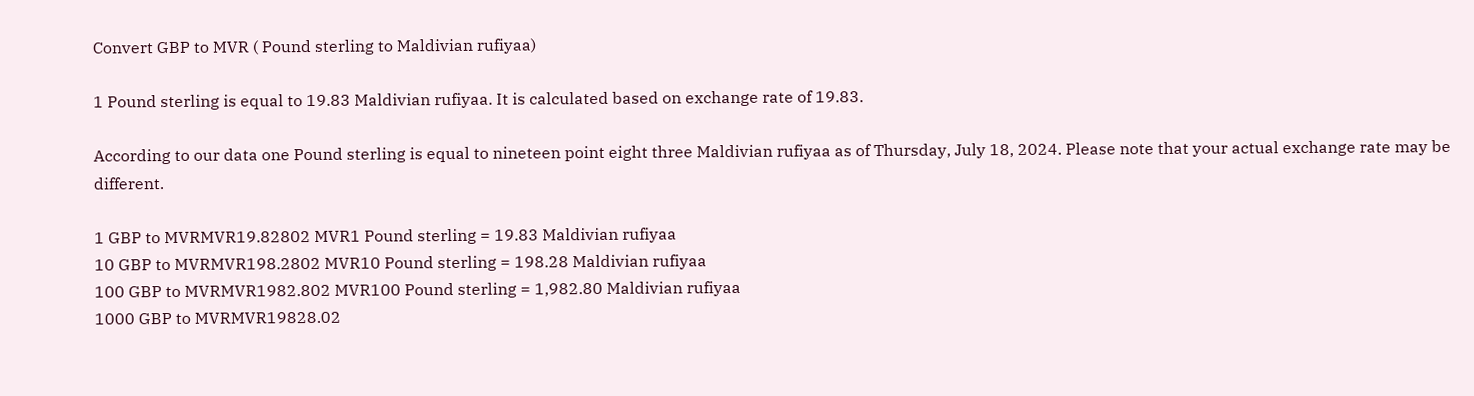Convert GBP to MVR ( Pound sterling to Maldivian rufiyaa)

1 Pound sterling is equal to 19.83 Maldivian rufiyaa. It is calculated based on exchange rate of 19.83.

According to our data one Pound sterling is equal to nineteen point eight three Maldivian rufiyaa as of Thursday, July 18, 2024. Please note that your actual exchange rate may be different.

1 GBP to MVRMVR19.82802 MVR1 Pound sterling = 19.83 Maldivian rufiyaa
10 GBP to MVRMVR198.2802 MVR10 Pound sterling = 198.28 Maldivian rufiyaa
100 GBP to MVRMVR1982.802 MVR100 Pound sterling = 1,982.80 Maldivian rufiyaa
1000 GBP to MVRMVR19828.02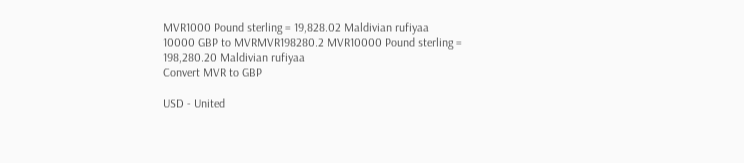MVR1000 Pound sterling = 19,828.02 Maldivian rufiyaa
10000 GBP to MVRMVR198280.2 MVR10000 Pound sterling = 198,280.20 Maldivian rufiyaa
Convert MVR to GBP

USD - United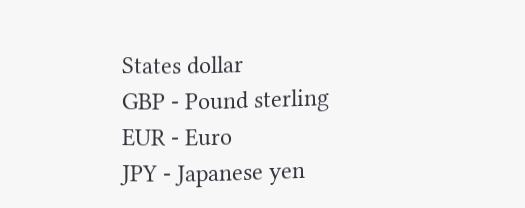States dollar
GBP - Pound sterling
EUR - Euro
JPY - Japanese yen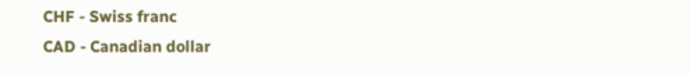CHF - Swiss franc
CAD - Canadian dollar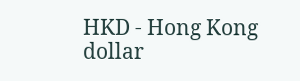HKD - Hong Kong dollar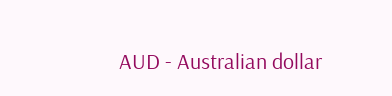AUD - Australian dollar